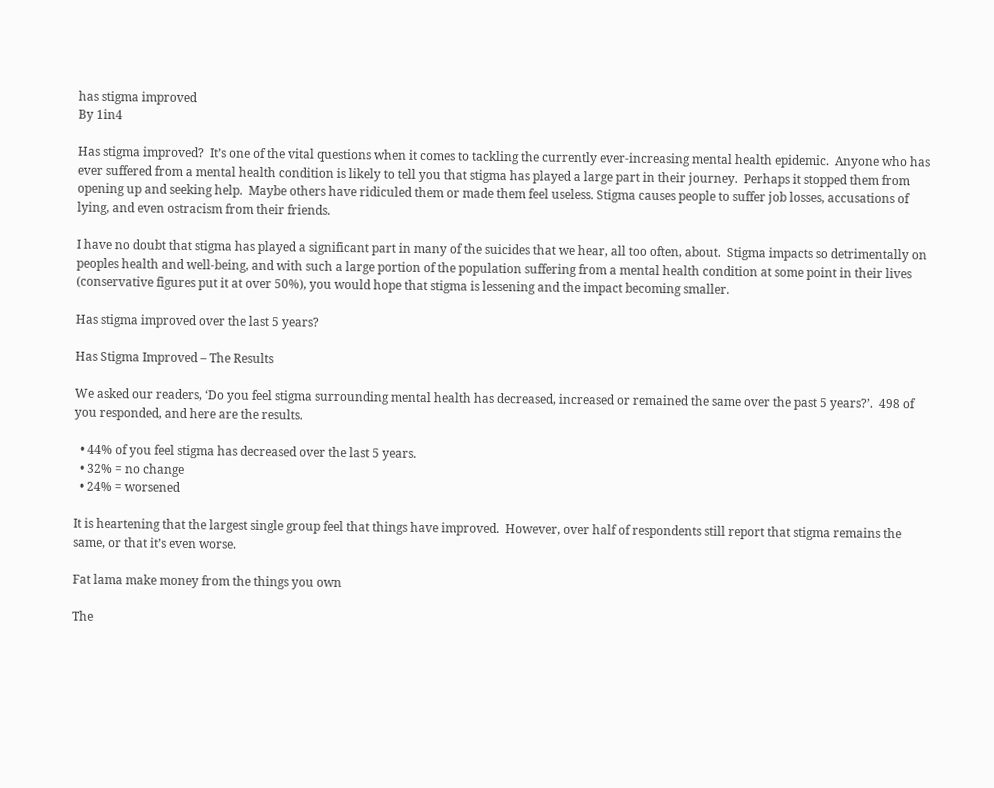has stigma improved
By 1in4

Has stigma improved?  It’s one of the vital questions when it comes to tackling the currently ever-increasing mental health epidemic.  Anyone who has ever suffered from a mental health condition is likely to tell you that stigma has played a large part in their journey.  Perhaps it stopped them from opening up and seeking help.  Maybe others have ridiculed them or made them feel useless. Stigma causes people to suffer job losses, accusations of lying, and even ostracism from their friends.

I have no doubt that stigma has played a significant part in many of the suicides that we hear, all too often, about.  Stigma impacts so detrimentally on peoples health and well-being, and with such a large portion of the population suffering from a mental health condition at some point in their lives (conservative figures put it at over 50%), you would hope that stigma is lessening and the impact becoming smaller.

Has stigma improved over the last 5 years?

Has Stigma Improved – The Results

We asked our readers, ‘Do you feel stigma surrounding mental health has decreased, increased or remained the same over the past 5 years?’.  498 of you responded, and here are the results.

  • 44% of you feel stigma has decreased over the last 5 years.
  • 32% = no change
  • 24% = worsened

It is heartening that the largest single group feel that things have improved.  However, over half of respondents still report that stigma remains the same, or that it’s even worse.

Fat lama make money from the things you own

The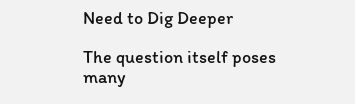Need to Dig Deeper

The question itself poses many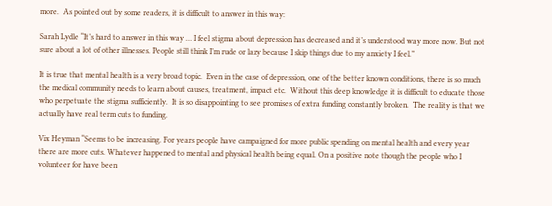more.  As pointed out by some readers, it is difficult to answer in this way:

Sarah Lydle “It’s hard to answer in this way … I feel stigma about depression has decreased and it’s understood way more now. But not sure about a lot of other illnesses. People still think I’m rude or lazy because I skip things due to my anxiety I feel.”

It is true that mental health is a very broad topic.  Even in the case of depression, one of the better known conditions, there is so much the medical community needs to learn about causes, treatment, impact etc.  Without this deep knowledge it is difficult to educate those who perpetuate the stigma sufficiently.  It is so disappointing to see promises of extra funding constantly broken.  The reality is that we actually have real term cuts to funding.

Vix Heyman “Seems to be increasing. For years people have campaigned for more public spending on mental health and every year there are more cuts. Whatever happened to mental and physical health being equal. On a positive note though the people who I volunteer for have been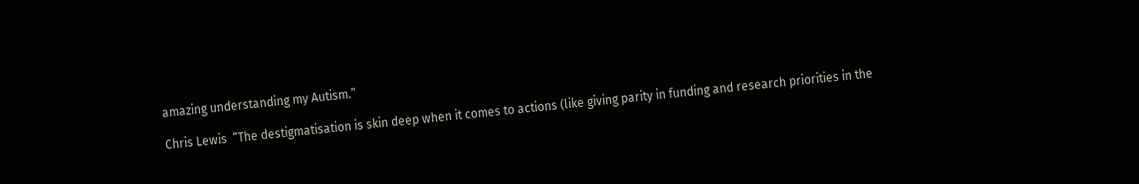amazing understanding my Autism.”

Chris Lewis  “The destigmatisation is skin deep when it comes to actions (like giving parity in funding and research priorities in the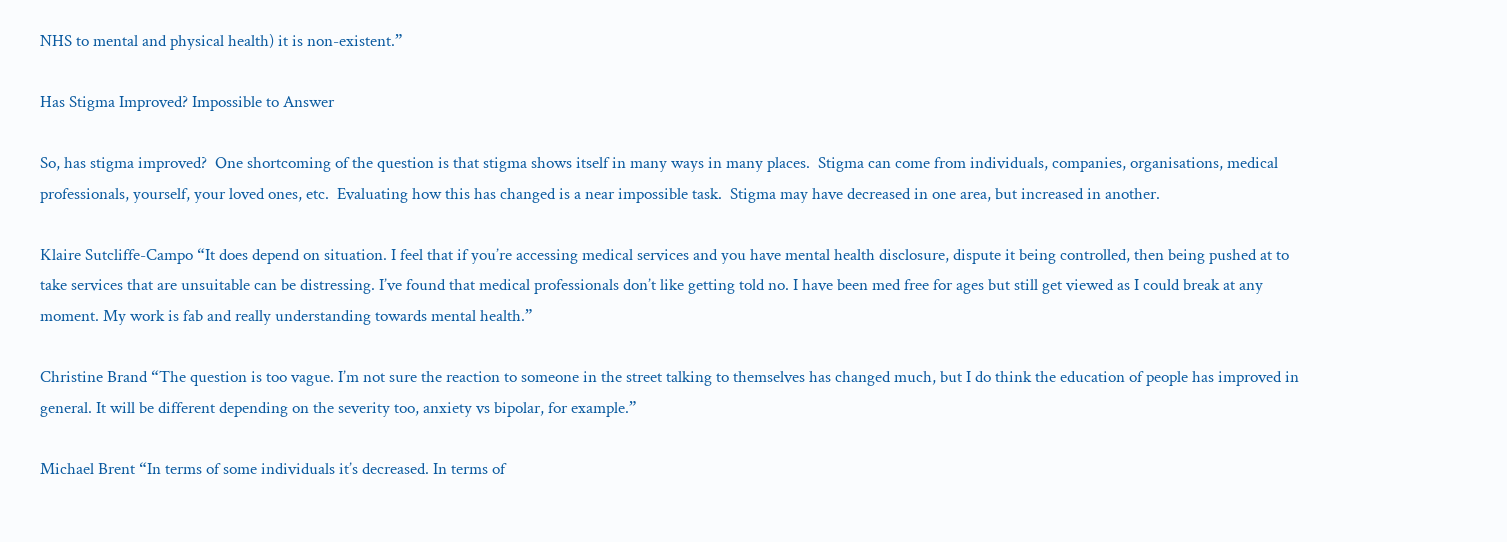NHS to mental and physical health) it is non-existent.”

Has Stigma Improved? Impossible to Answer

So, has stigma improved?  One shortcoming of the question is that stigma shows itself in many ways in many places.  Stigma can come from individuals, companies, organisations, medical professionals, yourself, your loved ones, etc.  Evaluating how this has changed is a near impossible task.  Stigma may have decreased in one area, but increased in another.

Klaire Sutcliffe-Campo “It does depend on situation. I feel that if you’re accessing medical services and you have mental health disclosure, dispute it being controlled, then being pushed at to take services that are unsuitable can be distressing. I’ve found that medical professionals don’t like getting told no. I have been med free for ages but still get viewed as I could break at any moment. My work is fab and really understanding towards mental health.”

Christine Brand “The question is too vague. I’m not sure the reaction to someone in the street talking to themselves has changed much, but I do think the education of people has improved in general. It will be different depending on the severity too, anxiety vs bipolar, for example.”

Michael Brent “In terms of some individuals it’s decreased. In terms of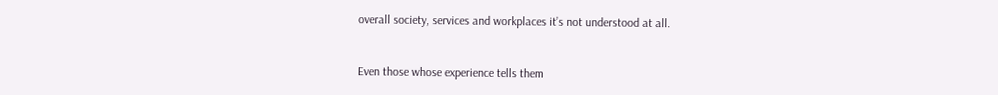overall society, services and workplaces it’s not understood at all.


Even those whose experience tells them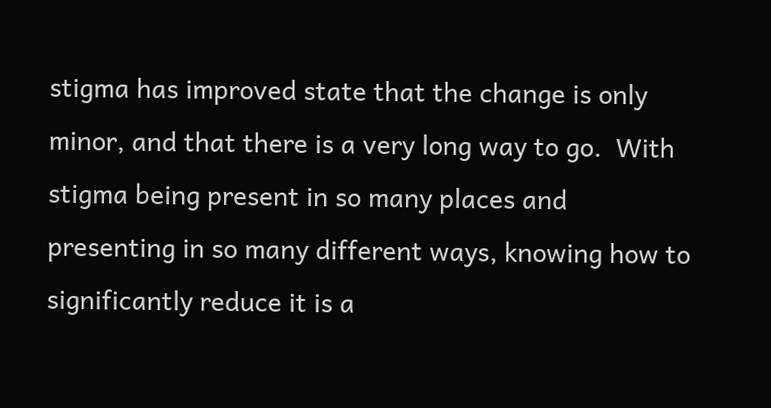stigma has improved state that the change is only minor, and that there is a very long way to go.  With stigma being present in so many places and presenting in so many different ways, knowing how to significantly reduce it is a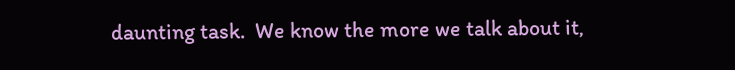daunting task.  We know the more we talk about it,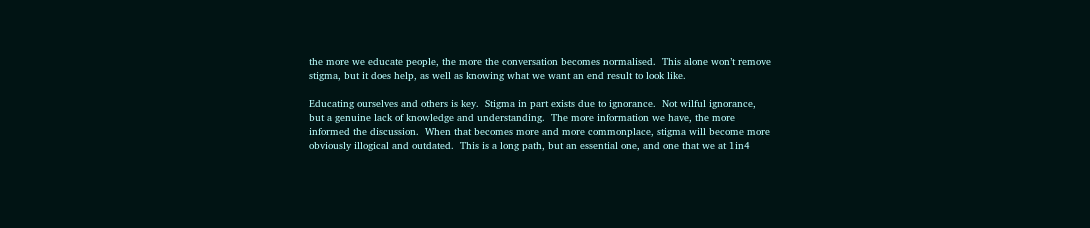the more we educate people, the more the conversation becomes normalised.  This alone won’t remove stigma, but it does help, as well as knowing what we want an end result to look like.

Educating ourselves and others is key.  Stigma in part exists due to ignorance.  Not wilful ignorance, but a genuine lack of knowledge and understanding.  The more information we have, the more informed the discussion.  When that becomes more and more commonplace, stigma will become more obviously illogical and outdated.  This is a long path, but an essential one, and one that we at 1in4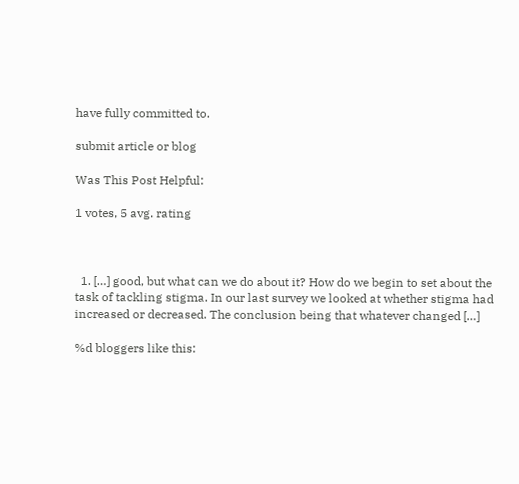have fully committed to.

submit article or blog

Was This Post Helpful:

1 votes, 5 avg. rating



  1. […] good, but what can we do about it? How do we begin to set about the task of tackling stigma. In our last survey we looked at whether stigma had increased or decreased. The conclusion being that whatever changed […]

%d bloggers like this: